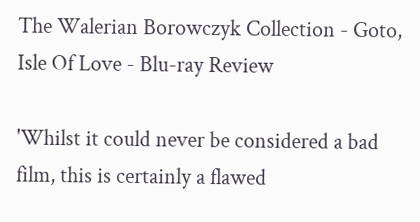The Walerian Borowczyk Collection - Goto, Isle Of Love - Blu-ray Review

'Whilst it could never be considered a bad film, this is certainly a flawed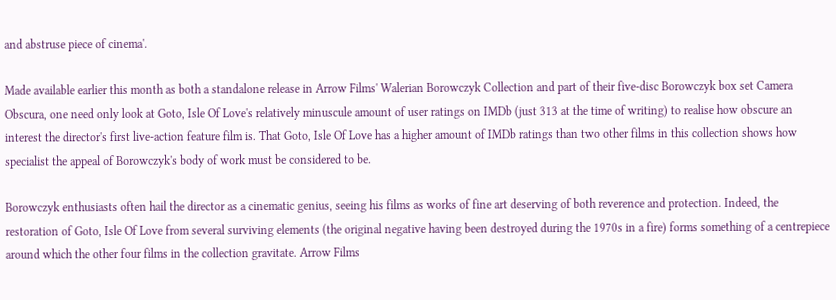and abstruse piece of cinema'.

Made available earlier this month as both a standalone release in Arrow Films' Walerian Borowczyk Collection and part of their five-disc Borowczyk box set Camera Obscura, one need only look at Goto, Isle Of Love's relatively minuscule amount of user ratings on IMDb (just 313 at the time of writing) to realise how obscure an interest the director's first live-action feature film is. That Goto, Isle Of Love has a higher amount of IMDb ratings than two other films in this collection shows how specialist the appeal of Borowczyk's body of work must be considered to be.

Borowczyk enthusiasts often hail the director as a cinematic genius, seeing his films as works of fine art deserving of both reverence and protection. Indeed, the restoration of Goto, Isle Of Love from several surviving elements (the original negative having been destroyed during the 1970s in a fire) forms something of a centrepiece around which the other four films in the collection gravitate. Arrow Films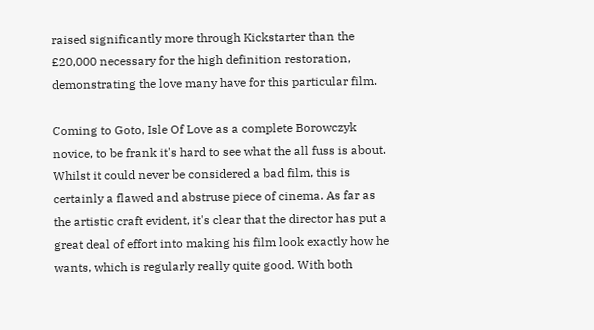raised significantly more through Kickstarter than the £20,000 necessary for the high definition restoration, demonstrating the love many have for this particular film.

Coming to Goto, Isle Of Love as a complete Borowczyk novice, to be frank it's hard to see what the all fuss is about. Whilst it could never be considered a bad film, this is certainly a flawed and abstruse piece of cinema. As far as the artistic craft evident, it's clear that the director has put a great deal of effort into making his film look exactly how he wants, which is regularly really quite good. With both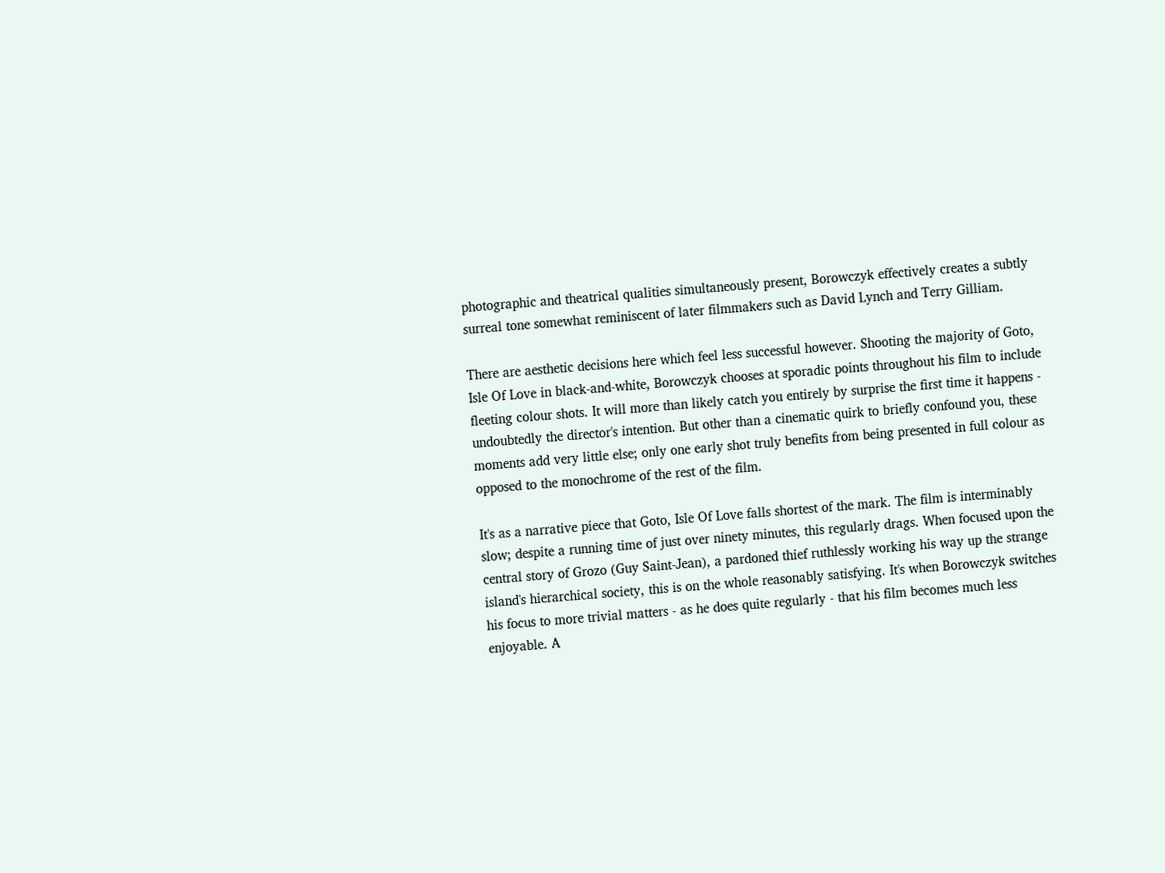photographic and theatrical qualities simultaneously present, Borowczyk effectively creates a subtly surreal tone somewhat reminiscent of later filmmakers such as David Lynch and Terry Gilliam.

There are aesthetic decisions here which feel less successful however. Shooting the majority of Goto, Isle Of Love in black-and-white, Borowczyk chooses at sporadic points throughout his film to include fleeting colour shots. It will more than likely catch you entirely by surprise the first time it happens - undoubtedly the director's intention. But other than a cinematic quirk to briefly confound you, these moments add very little else; only one early shot truly benefits from being presented in full colour as opposed to the monochrome of the rest of the film.

It's as a narrative piece that Goto, Isle Of Love falls shortest of the mark. The film is interminably slow; despite a running time of just over ninety minutes, this regularly drags. When focused upon the central story of Grozo (Guy Saint-Jean), a pardoned thief ruthlessly working his way up the strange island's hierarchical society, this is on the whole reasonably satisfying. It's when Borowczyk switches his focus to more trivial matters - as he does quite regularly - that his film becomes much less enjoyable. A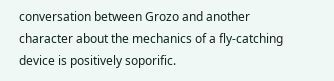conversation between Grozo and another character about the mechanics of a fly-catching device is positively soporific.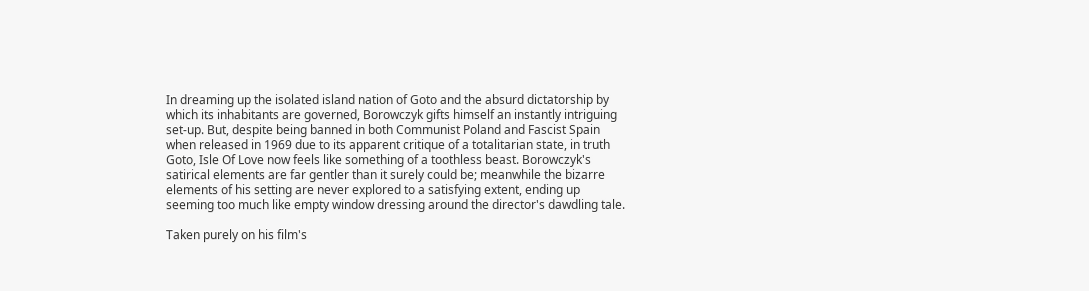In dreaming up the isolated island nation of Goto and the absurd dictatorship by which its inhabitants are governed, Borowczyk gifts himself an instantly intriguing set-up. But, despite being banned in both Communist Poland and Fascist Spain when released in 1969 due to its apparent critique of a totalitarian state, in truth Goto, Isle Of Love now feels like something of a toothless beast. Borowczyk's satirical elements are far gentler than it surely could be; meanwhile the bizarre elements of his setting are never explored to a satisfying extent, ending up seeming too much like empty window dressing around the director's dawdling tale.

Taken purely on his film's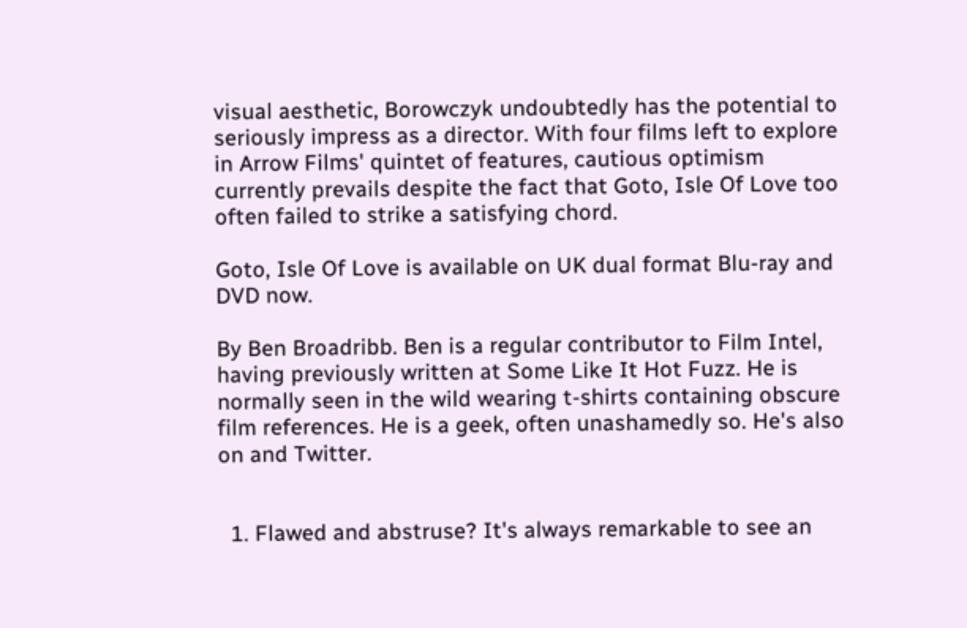visual aesthetic, Borowczyk undoubtedly has the potential to seriously impress as a director. With four films left to explore in Arrow Films' quintet of features, cautious optimism currently prevails despite the fact that Goto, Isle Of Love too often failed to strike a satisfying chord.

Goto, Isle Of Love is available on UK dual format Blu-ray and DVD now.

By Ben Broadribb. Ben is a regular contributor to Film Intel, having previously written at Some Like It Hot Fuzz. He is normally seen in the wild wearing t-shirts containing obscure film references. He is a geek, often unashamedly so. He's also on and Twitter.


  1. Flawed and abstruse? It's always remarkable to see an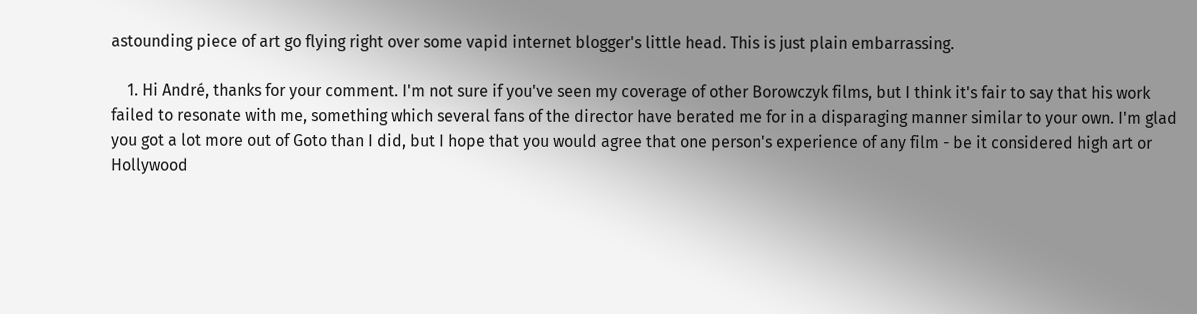astounding piece of art go flying right over some vapid internet blogger's little head. This is just plain embarrassing.

    1. Hi André, thanks for your comment. I'm not sure if you've seen my coverage of other Borowczyk films, but I think it's fair to say that his work failed to resonate with me, something which several fans of the director have berated me for in a disparaging manner similar to your own. I'm glad you got a lot more out of Goto than I did, but I hope that you would agree that one person's experience of any film - be it considered high art or Hollywood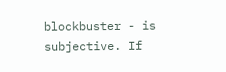blockbuster - is subjective. If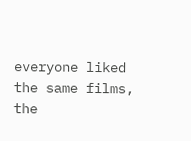everyone liked the same films, the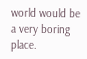world would be a very boring place.